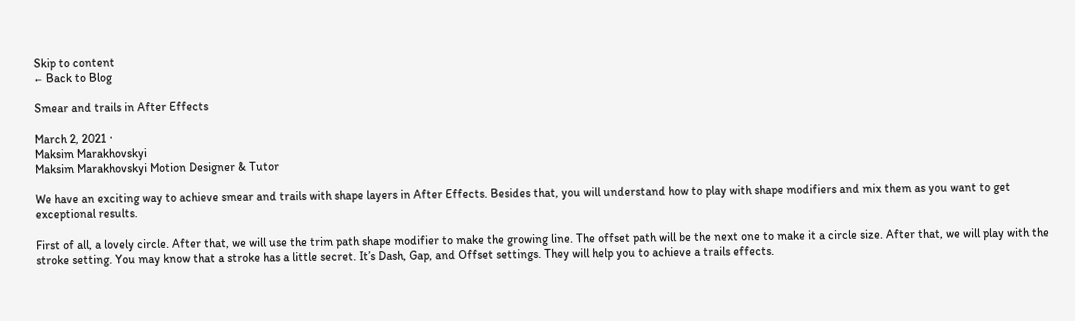Skip to content
← Back to Blog

Smear and trails in After Effects

March 2, 2021 ·
Maksim Marakhovskyi
Maksim Marakhovskyi Motion Designer & Tutor

We have an exciting way to achieve smear and trails with shape layers in After Effects. Besides that, you will understand how to play with shape modifiers and mix them as you want to get exceptional results.

First of all, a lovely circle. After that, we will use the trim path shape modifier to make the growing line. The offset path will be the next one to make it a circle size. After that, we will play with the stroke setting. You may know that a stroke has a little secret. It’s Dash, Gap, and Offset settings. They will help you to achieve a trails effects.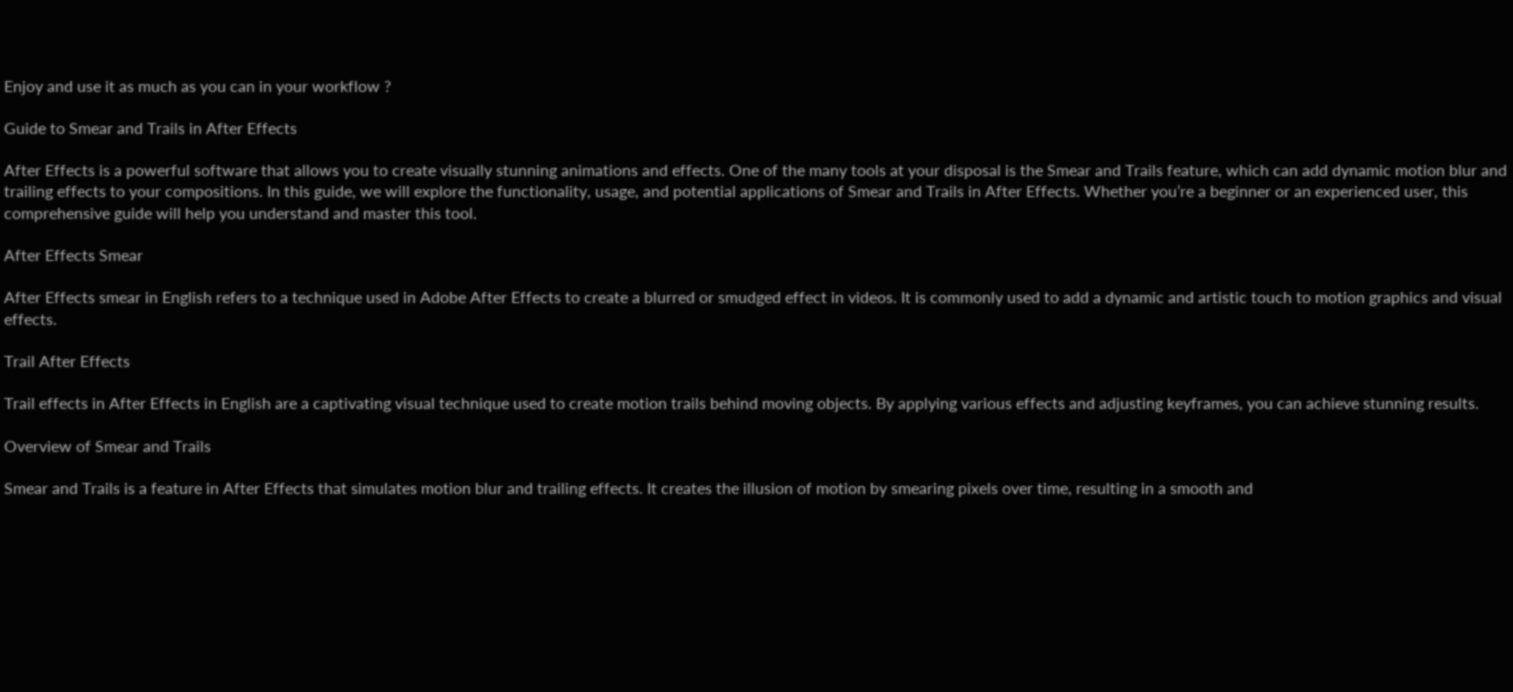Enjoy and use it as much as you can in your workflow ?

Guide to Smear and Trails in After Effects

After Effects is a powerful software that allows you to create visually stunning animations and effects. One of the many tools at your disposal is the Smear and Trails feature, which can add dynamic motion blur and trailing effects to your compositions. In this guide, we will explore the functionality, usage, and potential applications of Smear and Trails in After Effects. Whether you’re a beginner or an experienced user, this comprehensive guide will help you understand and master this tool.

After Effects Smear

After Effects smear in English refers to a technique used in Adobe After Effects to create a blurred or smudged effect in videos. It is commonly used to add a dynamic and artistic touch to motion graphics and visual effects.

Trail After Effects

Trail effects in After Effects in English are a captivating visual technique used to create motion trails behind moving objects. By applying various effects and adjusting keyframes, you can achieve stunning results.

Overview of Smear and Trails

Smear and Trails is a feature in After Effects that simulates motion blur and trailing effects. It creates the illusion of motion by smearing pixels over time, resulting in a smooth and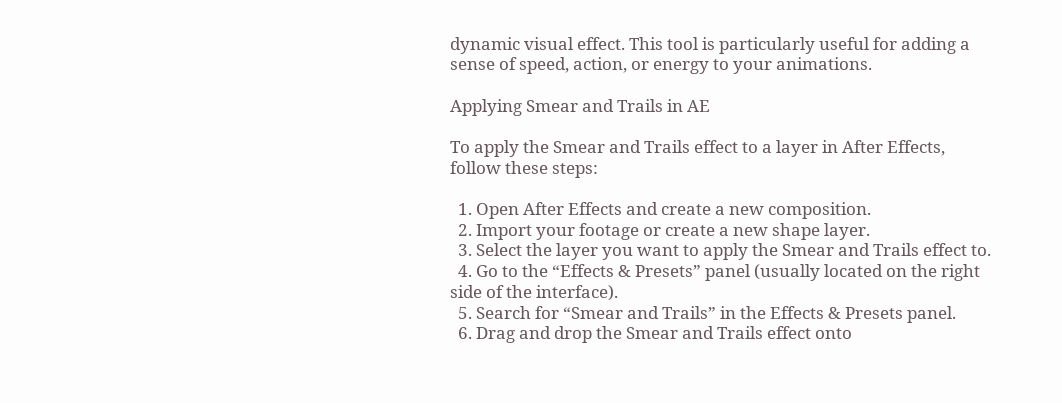dynamic visual effect. This tool is particularly useful for adding a sense of speed, action, or energy to your animations.

Applying Smear and Trails in AE

To apply the Smear and Trails effect to a layer in After Effects, follow these steps:

  1. Open After Effects and create a new composition.
  2. Import your footage or create a new shape layer.
  3. Select the layer you want to apply the Smear and Trails effect to.
  4. Go to the “Effects & Presets” panel (usually located on the right side of the interface).
  5. Search for “Smear and Trails” in the Effects & Presets panel.
  6. Drag and drop the Smear and Trails effect onto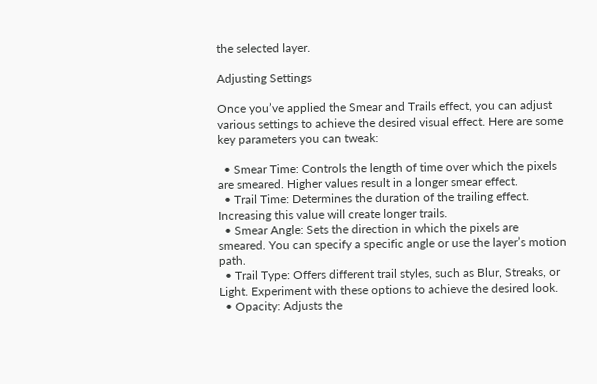the selected layer.

Adjusting Settings

Once you’ve applied the Smear and Trails effect, you can adjust various settings to achieve the desired visual effect. Here are some key parameters you can tweak:

  • Smear Time: Controls the length of time over which the pixels are smeared. Higher values result in a longer smear effect.
  • Trail Time: Determines the duration of the trailing effect. Increasing this value will create longer trails.
  • Smear Angle: Sets the direction in which the pixels are smeared. You can specify a specific angle or use the layer’s motion path.
  • Trail Type: Offers different trail styles, such as Blur, Streaks, or Light. Experiment with these options to achieve the desired look.
  • Opacity: Adjusts the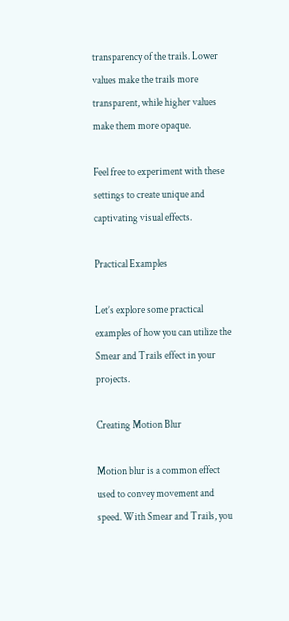transparency of the trails. Lower values make the trails more transparent, while higher values make them more opaque.

Feel free to experiment with these settings to create unique and captivating visual effects.

Practical Examples

Let’s explore some practical examples of how you can utilize the Smear and Trails effect in your projects.

Creating Motion Blur

Motion blur is a common effect used to convey movement and speed. With Smear and Trails, you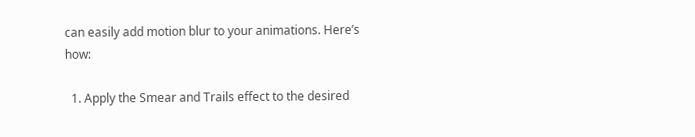can easily add motion blur to your animations. Here’s how:

  1. Apply the Smear and Trails effect to the desired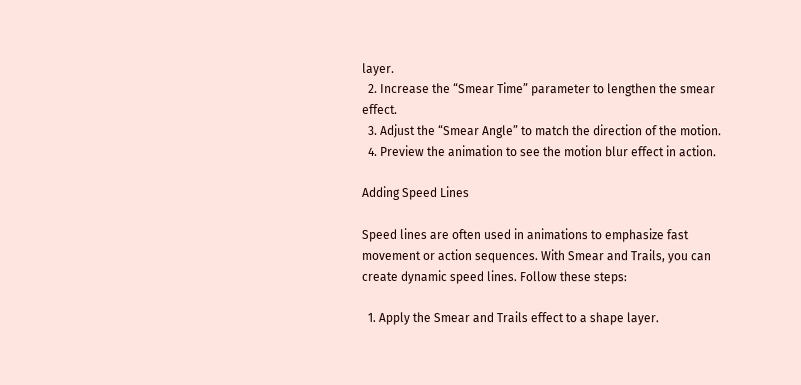layer.
  2. Increase the “Smear Time” parameter to lengthen the smear effect.
  3. Adjust the “Smear Angle” to match the direction of the motion.
  4. Preview the animation to see the motion blur effect in action.

Adding Speed Lines

Speed lines are often used in animations to emphasize fast movement or action sequences. With Smear and Trails, you can create dynamic speed lines. Follow these steps:

  1. Apply the Smear and Trails effect to a shape layer.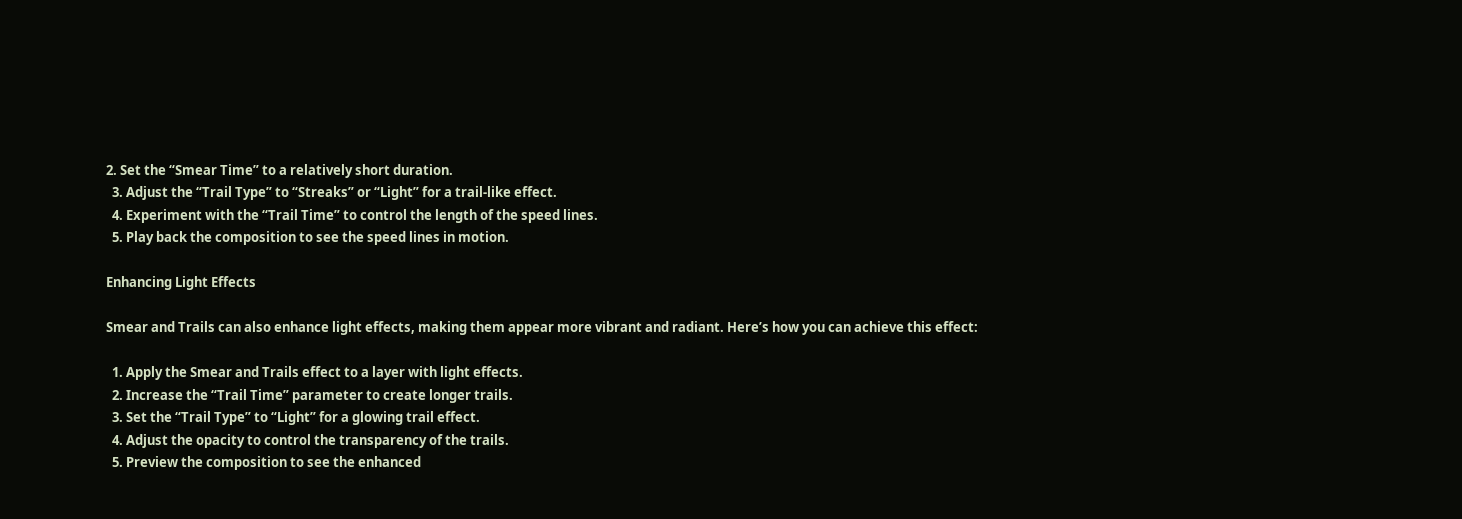2. Set the “Smear Time” to a relatively short duration.
  3. Adjust the “Trail Type” to “Streaks” or “Light” for a trail-like effect.
  4. Experiment with the “Trail Time” to control the length of the speed lines.
  5. Play back the composition to see the speed lines in motion.

Enhancing Light Effects

Smear and Trails can also enhance light effects, making them appear more vibrant and radiant. Here’s how you can achieve this effect:

  1. Apply the Smear and Trails effect to a layer with light effects.
  2. Increase the “Trail Time” parameter to create longer trails.
  3. Set the “Trail Type” to “Light” for a glowing trail effect.
  4. Adjust the opacity to control the transparency of the trails.
  5. Preview the composition to see the enhanced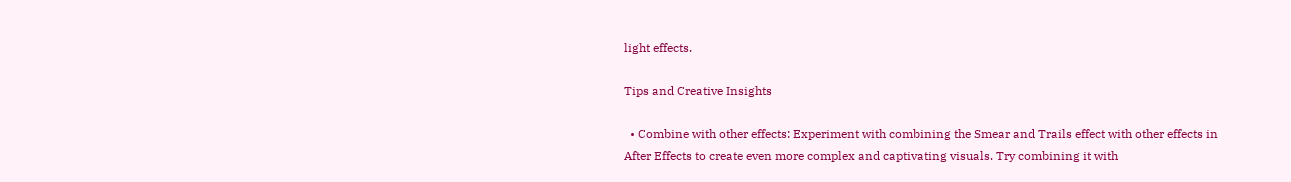light effects.

Tips and Creative Insights

  • Combine with other effects: Experiment with combining the Smear and Trails effect with other effects in After Effects to create even more complex and captivating visuals. Try combining it with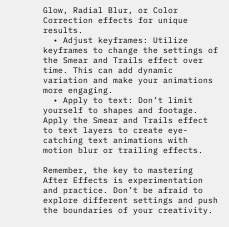Glow, Radial Blur, or Color Correction effects for unique results.
  • Adjust keyframes: Utilize keyframes to change the settings of the Smear and Trails effect over time. This can add dynamic variation and make your animations more engaging.
  • Apply to text: Don’t limit yourself to shapes and footage. Apply the Smear and Trails effect to text layers to create eye-catching text animations with motion blur or trailing effects.

Remember, the key to mastering After Effects is experimentation and practice. Don’t be afraid to explore different settings and push the boundaries of your creativity.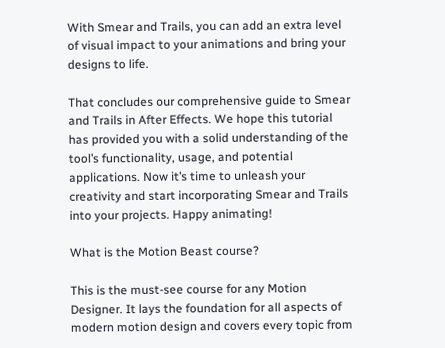With Smear and Trails, you can add an extra level of visual impact to your animations and bring your designs to life.

That concludes our comprehensive guide to Smear and Trails in After Effects. We hope this tutorial has provided you with a solid understanding of the tool’s functionality, usage, and potential applications. Now it’s time to unleash your creativity and start incorporating Smear and Trails into your projects. Happy animating!

What is the Motion Beast course?

This is the must-see course for any Motion Designer. It lays the foundation for all aspects of modern motion design and covers every topic from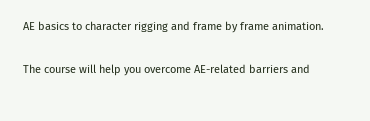AE basics to character rigging and frame by frame animation.

The course will help you overcome AE-related barriers and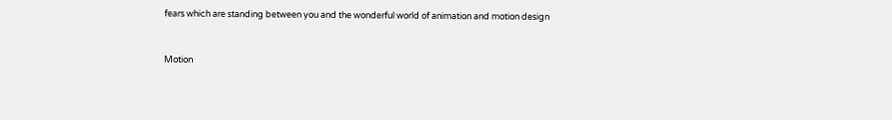fears which are standing between you and the wonderful world of animation and motion design


Motion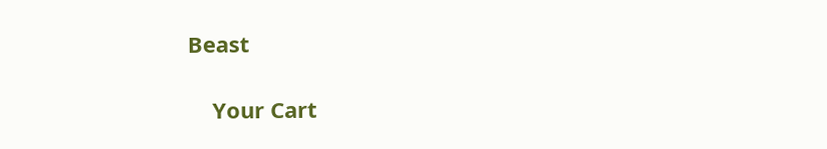Beast

    Your Cart